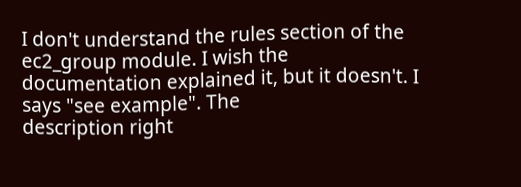I don't understand the rules section of the ec2_group module. I wish the
documentation explained it, but it doesn't. I says "see example". The
description right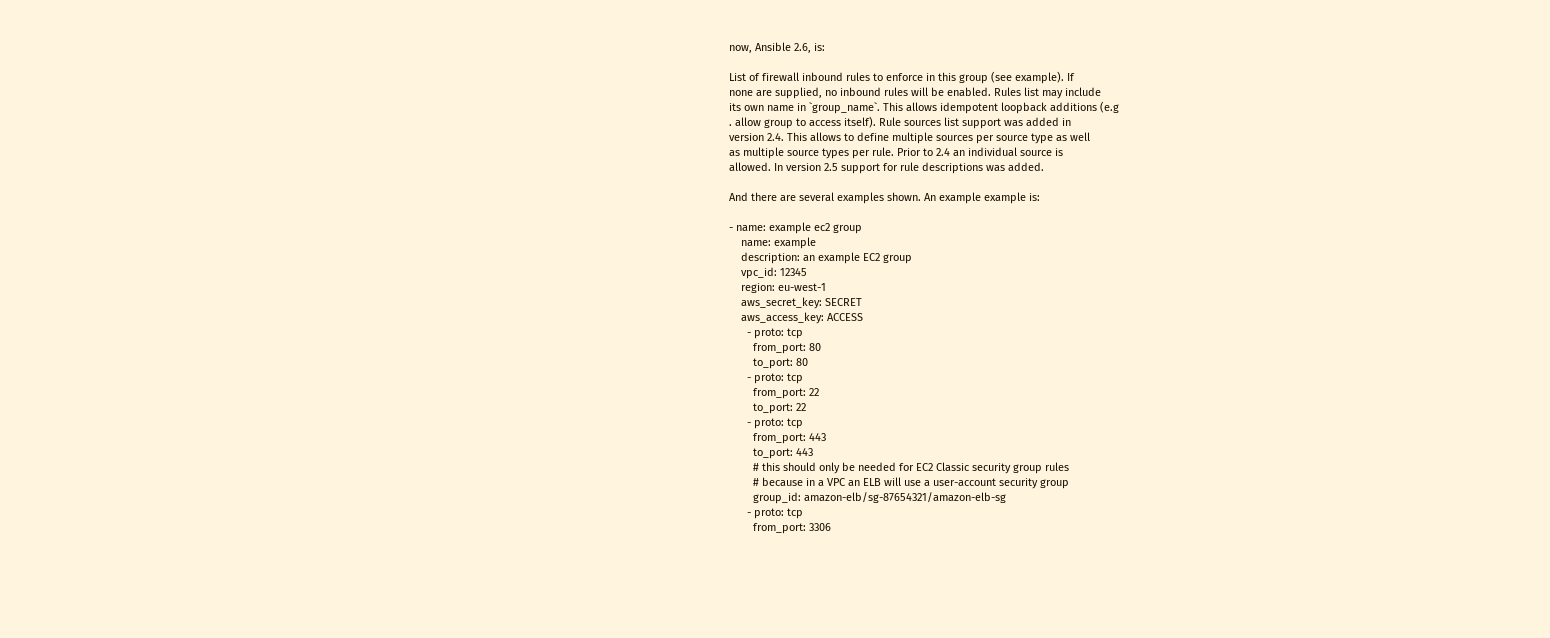now, Ansible 2.6, is:

List of firewall inbound rules to enforce in this group (see example). If
none are supplied, no inbound rules will be enabled. Rules list may include
its own name in `group_name`. This allows idempotent loopback additions (e.g
. allow group to access itself). Rule sources list support was added in
version 2.4. This allows to define multiple sources per source type as well
as multiple source types per rule. Prior to 2.4 an individual source is
allowed. In version 2.5 support for rule descriptions was added.

And there are several examples shown. An example example is:

- name: example ec2 group
    name: example
    description: an example EC2 group
    vpc_id: 12345
    region: eu-west-1
    aws_secret_key: SECRET
    aws_access_key: ACCESS
      - proto: tcp
        from_port: 80
        to_port: 80
      - proto: tcp
        from_port: 22
        to_port: 22
      - proto: tcp
        from_port: 443
        to_port: 443
        # this should only be needed for EC2 Classic security group rules
        # because in a VPC an ELB will use a user-account security group
        group_id: amazon-elb/sg-87654321/amazon-elb-sg
      - proto: tcp
        from_port: 3306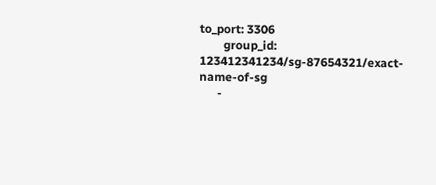to_port: 3306
        group_id: 123412341234/sg-87654321/exact-name-of-sg
      -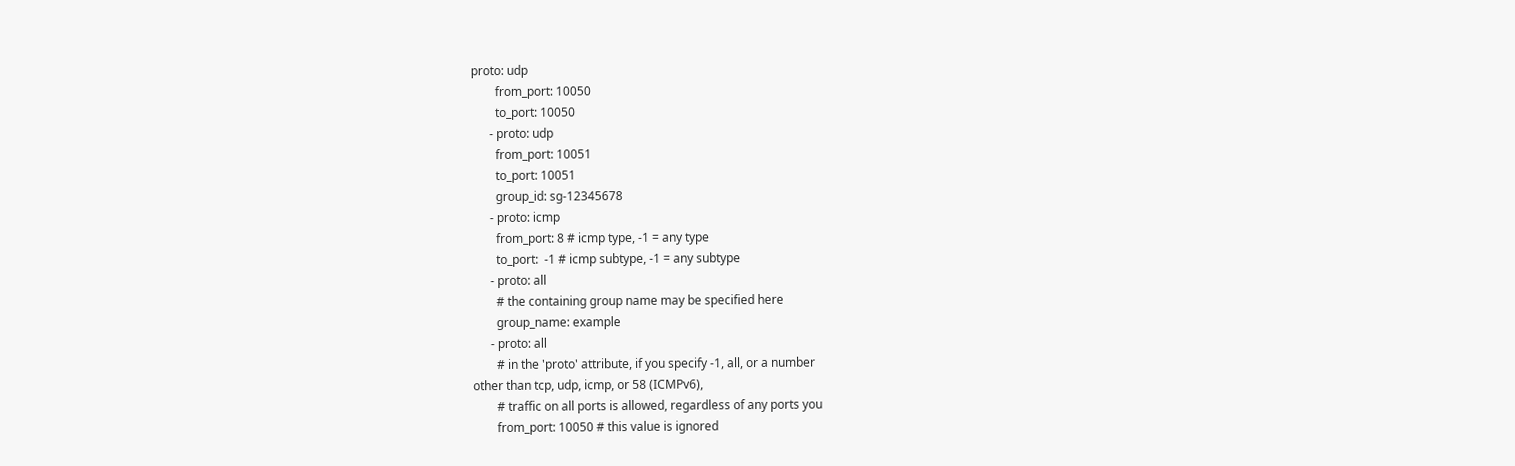proto: udp
        from_port: 10050
        to_port: 10050
      - proto: udp
        from_port: 10051
        to_port: 10051
        group_id: sg-12345678
      - proto: icmp
        from_port: 8 # icmp type, -1 = any type
        to_port:  -1 # icmp subtype, -1 = any subtype
      - proto: all
        # the containing group name may be specified here
        group_name: example
      - proto: all
        # in the 'proto' attribute, if you specify -1, all, or a number
other than tcp, udp, icmp, or 58 (ICMPv6),
        # traffic on all ports is allowed, regardless of any ports you
        from_port: 10050 # this value is ignored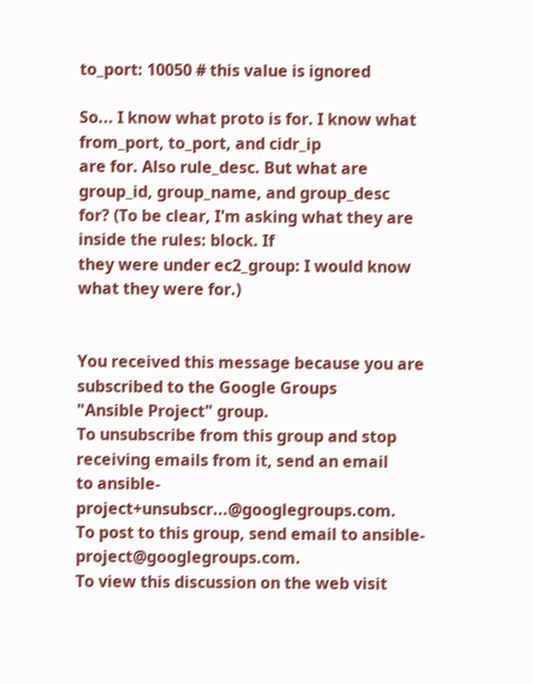to_port: 10050 # this value is ignored

So... I know what proto is for. I know what from_port, to_port, and cidr_ip
are for. Also rule_desc. But what are group_id, group_name, and group_desc
for? (To be clear, I'm asking what they are inside the rules: block. If
they were under ec2_group: I would know what they were for.)


You received this message because you are subscribed to the Google Groups
"Ansible Project" group.
To unsubscribe from this group and stop receiving emails from it, send an email
to ansible-project+unsubscr...@googlegroups.com.
To post to this group, send email to ansible-project@googlegroups.com.
To view this discussion on the web visit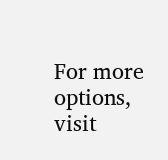For more options, visit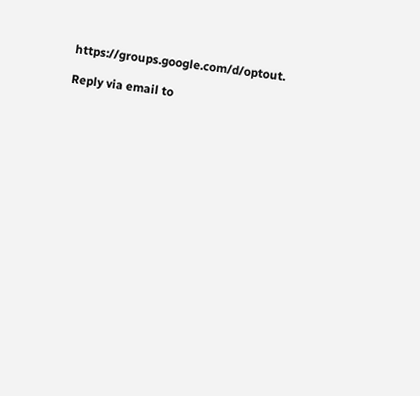https://groups.google.com/d/optout.

Reply via email to